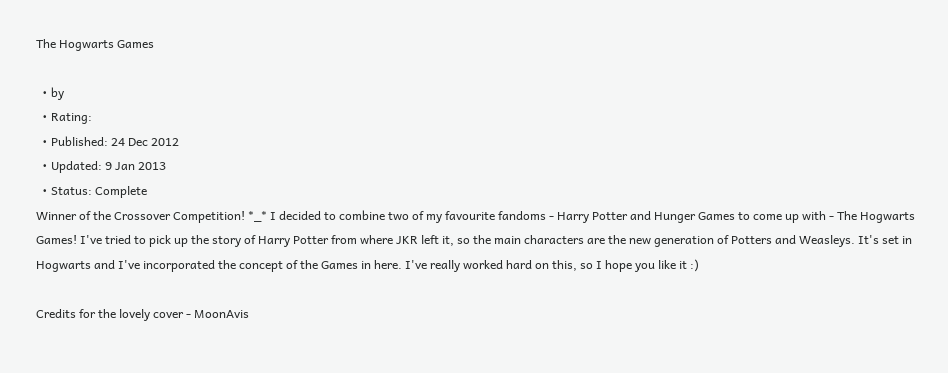The Hogwarts Games

  • by
  • Rating:
  • Published: 24 Dec 2012
  • Updated: 9 Jan 2013
  • Status: Complete
Winner of the Crossover Competition! *_* I decided to combine two of my favourite fandoms - Harry Potter and Hunger Games to come up with - The Hogwarts Games! I've tried to pick up the story of Harry Potter from where JKR left it, so the main characters are the new generation of Potters and Weasleys. It's set in Hogwarts and I've incorporated the concept of the Games in here. I've really worked hard on this, so I hope you like it :)

Credits for the lovely cover - MoonAvis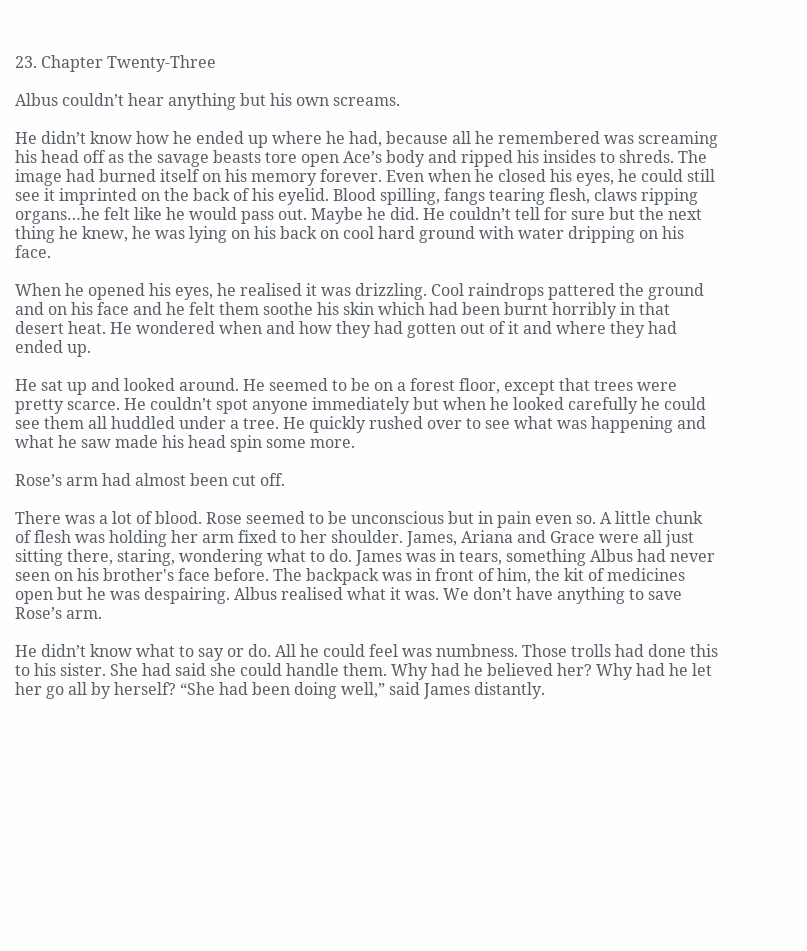23. Chapter Twenty-Three

Albus couldn’t hear anything but his own screams.

He didn’t know how he ended up where he had, because all he remembered was screaming his head off as the savage beasts tore open Ace’s body and ripped his insides to shreds. The image had burned itself on his memory forever. Even when he closed his eyes, he could still see it imprinted on the back of his eyelid. Blood spilling, fangs tearing flesh, claws ripping organs…he felt like he would pass out. Maybe he did. He couldn’t tell for sure but the next thing he knew, he was lying on his back on cool hard ground with water dripping on his face.

When he opened his eyes, he realised it was drizzling. Cool raindrops pattered the ground and on his face and he felt them soothe his skin which had been burnt horribly in that desert heat. He wondered when and how they had gotten out of it and where they had ended up.

He sat up and looked around. He seemed to be on a forest floor, except that trees were pretty scarce. He couldn’t spot anyone immediately but when he looked carefully he could see them all huddled under a tree. He quickly rushed over to see what was happening and what he saw made his head spin some more.

Rose’s arm had almost been cut off.

There was a lot of blood. Rose seemed to be unconscious but in pain even so. A little chunk of flesh was holding her arm fixed to her shoulder. James, Ariana and Grace were all just sitting there, staring, wondering what to do. James was in tears, something Albus had never seen on his brother's face before. The backpack was in front of him, the kit of medicines open but he was despairing. Albus realised what it was. We don’t have anything to save Rose’s arm.

He didn’t know what to say or do. All he could feel was numbness. Those trolls had done this to his sister. She had said she could handle them. Why had he believed her? Why had he let her go all by herself? “She had been doing well,” said James distantly.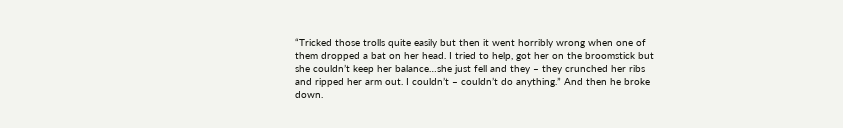“Tricked those trolls quite easily but then it went horribly wrong when one of them dropped a bat on her head. I tried to help, got her on the broomstick but she couldn’t keep her balance…she just fell and they – they crunched her ribs and ripped her arm out. I couldn’t – couldn’t do anything.” And then he broke down.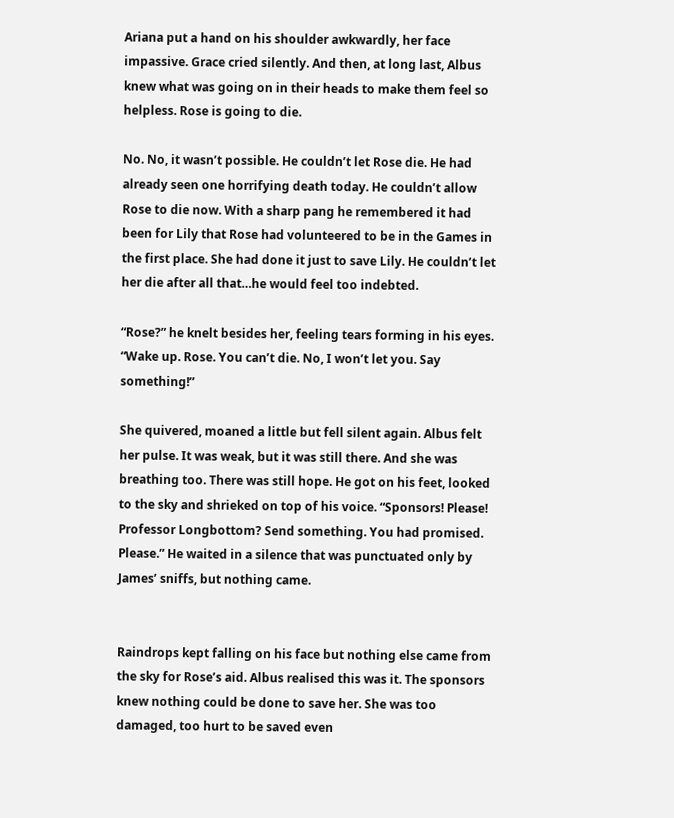Ariana put a hand on his shoulder awkwardly, her face impassive. Grace cried silently. And then, at long last, Albus knew what was going on in their heads to make them feel so helpless. Rose is going to die.

No. No, it wasn’t possible. He couldn’t let Rose die. He had already seen one horrifying death today. He couldn’t allow Rose to die now. With a sharp pang he remembered it had been for Lily that Rose had volunteered to be in the Games in the first place. She had done it just to save Lily. He couldn’t let her die after all that…he would feel too indebted.

“Rose?” he knelt besides her, feeling tears forming in his eyes. “Wake up. Rose. You can’t die. No, I won’t let you. Say something!”

She quivered, moaned a little but fell silent again. Albus felt her pulse. It was weak, but it was still there. And she was breathing too. There was still hope. He got on his feet, looked to the sky and shrieked on top of his voice. “Sponsors! Please! Professor Longbottom? Send something. You had promised. Please.” He waited in a silence that was punctuated only by James’ sniffs, but nothing came.


Raindrops kept falling on his face but nothing else came from the sky for Rose’s aid. Albus realised this was it. The sponsors knew nothing could be done to save her. She was too damaged, too hurt to be saved even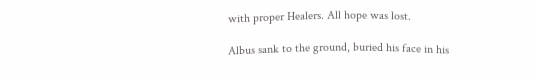with proper Healers. All hope was lost.

Albus sank to the ground, buried his face in his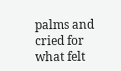palms and cried for what felt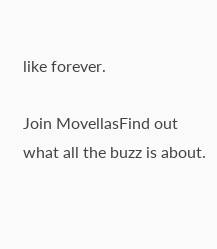like forever.

Join MovellasFind out what all the buzz is about.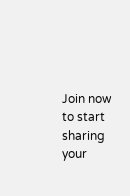Join now to start sharing your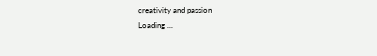creativity and passion
Loading ...